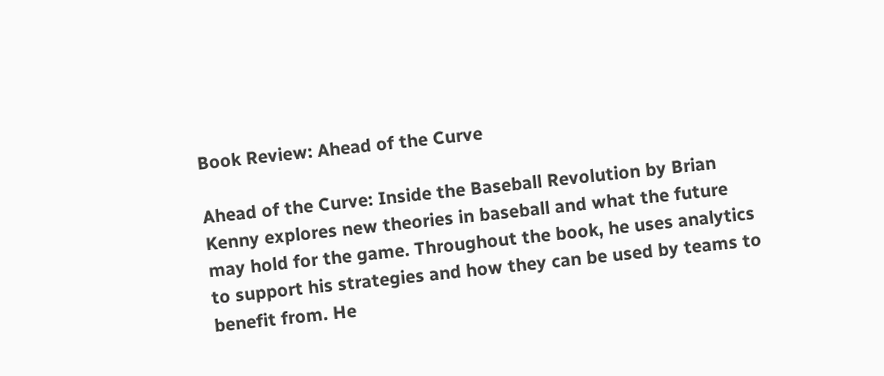Book Review: Ahead of the Curve

Ahead of the Curve: Inside the Baseball Revolution by Brian Kenny explores new theories in baseball and what the future may hold for the game. Throughout the book, he uses analytics to support his strategies and how they can be used by teams to benefit from. He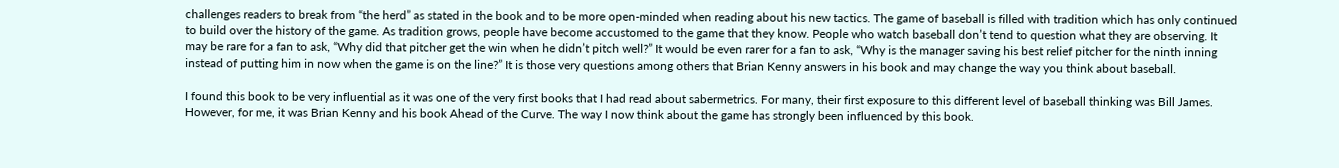challenges readers to break from “the herd” as stated in the book and to be more open-minded when reading about his new tactics. The game of baseball is filled with tradition which has only continued to build over the history of the game. As tradition grows, people have become accustomed to the game that they know. People who watch baseball don’t tend to question what they are observing. It may be rare for a fan to ask, “Why did that pitcher get the win when he didn’t pitch well?” It would be even rarer for a fan to ask, “Why is the manager saving his best relief pitcher for the ninth inning instead of putting him in now when the game is on the line?” It is those very questions among others that Brian Kenny answers in his book and may change the way you think about baseball.

I found this book to be very influential as it was one of the very first books that I had read about sabermetrics. For many, their first exposure to this different level of baseball thinking was Bill James. However, for me, it was Brian Kenny and his book Ahead of the Curve. The way I now think about the game has strongly been influenced by this book.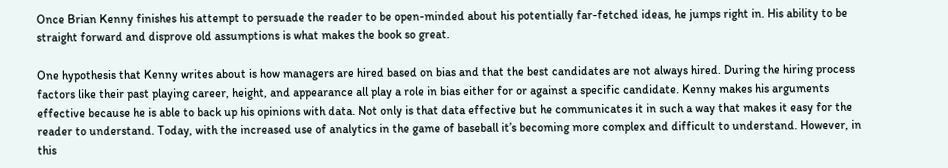Once Brian Kenny finishes his attempt to persuade the reader to be open-minded about his potentially far-fetched ideas, he jumps right in. His ability to be straight forward and disprove old assumptions is what makes the book so great.

One hypothesis that Kenny writes about is how managers are hired based on bias and that the best candidates are not always hired. During the hiring process factors like their past playing career, height, and appearance all play a role in bias either for or against a specific candidate. Kenny makes his arguments effective because he is able to back up his opinions with data. Not only is that data effective but he communicates it in such a way that makes it easy for the reader to understand. Today, with the increased use of analytics in the game of baseball it’s becoming more complex and difficult to understand. However, in this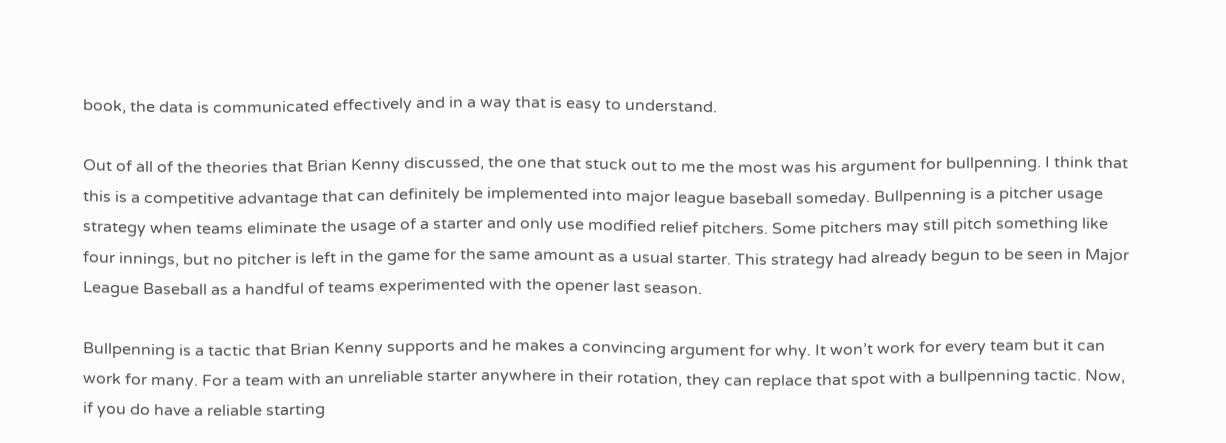book, the data is communicated effectively and in a way that is easy to understand.

Out of all of the theories that Brian Kenny discussed, the one that stuck out to me the most was his argument for bullpenning. I think that this is a competitive advantage that can definitely be implemented into major league baseball someday. Bullpenning is a pitcher usage strategy when teams eliminate the usage of a starter and only use modified relief pitchers. Some pitchers may still pitch something like four innings, but no pitcher is left in the game for the same amount as a usual starter. This strategy had already begun to be seen in Major League Baseball as a handful of teams experimented with the opener last season.

Bullpenning is a tactic that Brian Kenny supports and he makes a convincing argument for why. It won’t work for every team but it can work for many. For a team with an unreliable starter anywhere in their rotation, they can replace that spot with a bullpenning tactic. Now, if you do have a reliable starting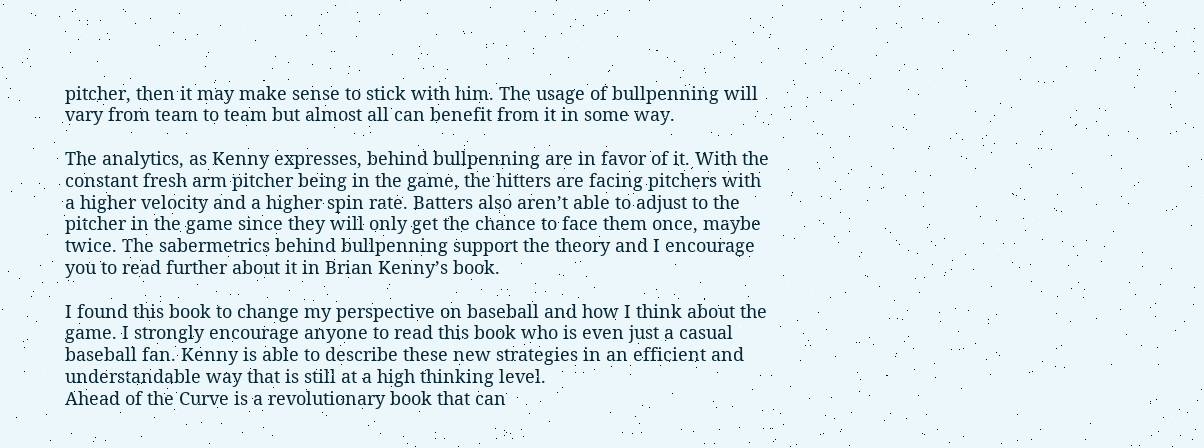pitcher, then it may make sense to stick with him. The usage of bullpenning will vary from team to team but almost all can benefit from it in some way.

The analytics, as Kenny expresses, behind bullpenning are in favor of it. With the constant fresh arm pitcher being in the game, the hitters are facing pitchers with a higher velocity and a higher spin rate. Batters also aren’t able to adjust to the pitcher in the game since they will only get the chance to face them once, maybe twice. The sabermetrics behind bullpenning support the theory and I encourage you to read further about it in Brian Kenny’s book.

I found this book to change my perspective on baseball and how I think about the game. I strongly encourage anyone to read this book who is even just a casual baseball fan. Kenny is able to describe these new strategies in an efficient and understandable way that is still at a high thinking level.
Ahead of the Curve is a revolutionary book that can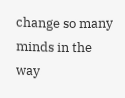change so many minds in the way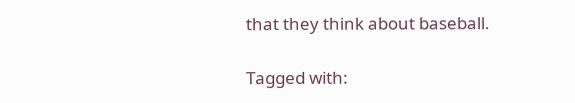that they think about baseball.

Tagged with: